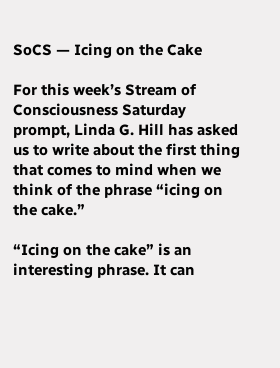SoCS — Icing on the Cake

For this week’s Stream of Consciousness Saturday prompt, Linda G. Hill has asked us to write about the first thing that comes to mind when we think of the phrase “icing on the cake.”

“Icing on the cake” is an interesting phrase. It can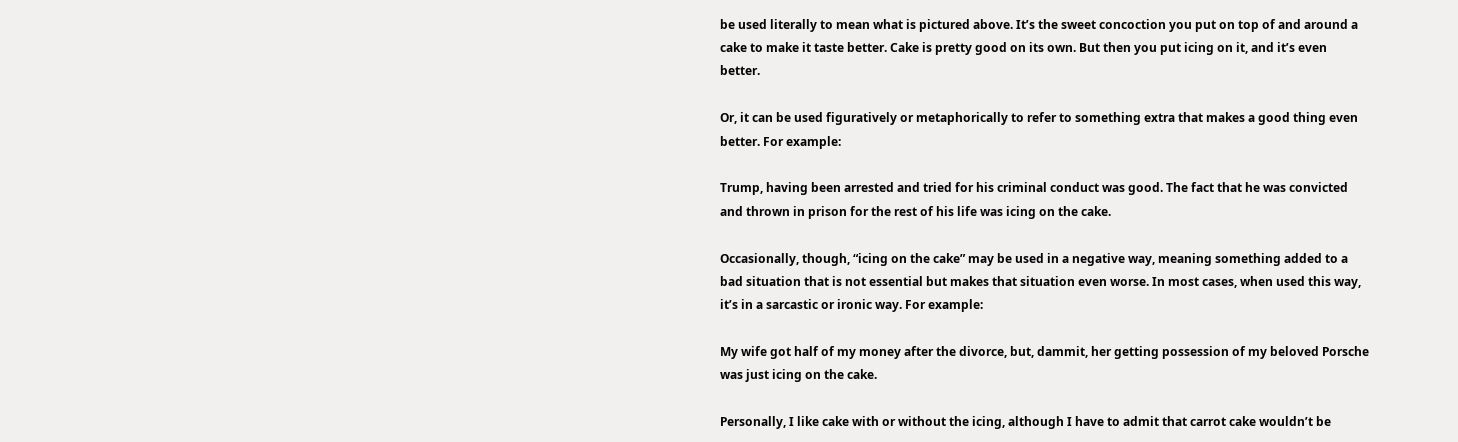be used literally to mean what is pictured above. It’s the sweet concoction you put on top of and around a cake to make it taste better. Cake is pretty good on its own. But then you put icing on it, and it’s even better.

Or, it can be used figuratively or metaphorically to refer to something extra that makes a good thing even better. For example:

Trump, having been arrested and tried for his criminal conduct was good. The fact that he was convicted and thrown in prison for the rest of his life was icing on the cake.

Occasionally, though, “icing on the cake” may be used in a negative way, meaning something added to a bad situation that is not essential but makes that situation even worse. In most cases, when used this way, it’s in a sarcastic or ironic way. For example:

My wife got half of my money after the divorce, but, dammit, her getting possession of my beloved Porsche was just icing on the cake.

Personally, I like cake with or without the icing, although I have to admit that carrot cake wouldn’t be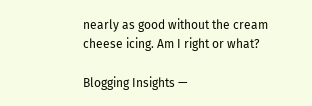nearly as good without the cream cheese icing. Am I right or what?

Blogging Insights —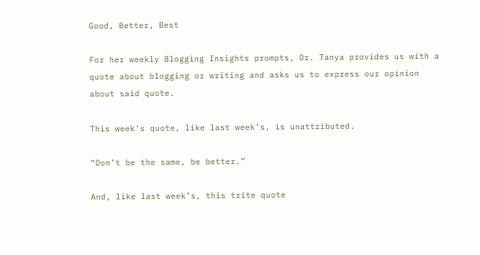Good, Better, Best

For her weekly Blogging Insights prompts, Dr. Tanya provides us with a quote about blogging or writing and asks us to express our opinion about said quote.

This week’s quote, like last week’s, is unattributed.

“Don’t be the same, be better.”

And, like last week’s, this trite quote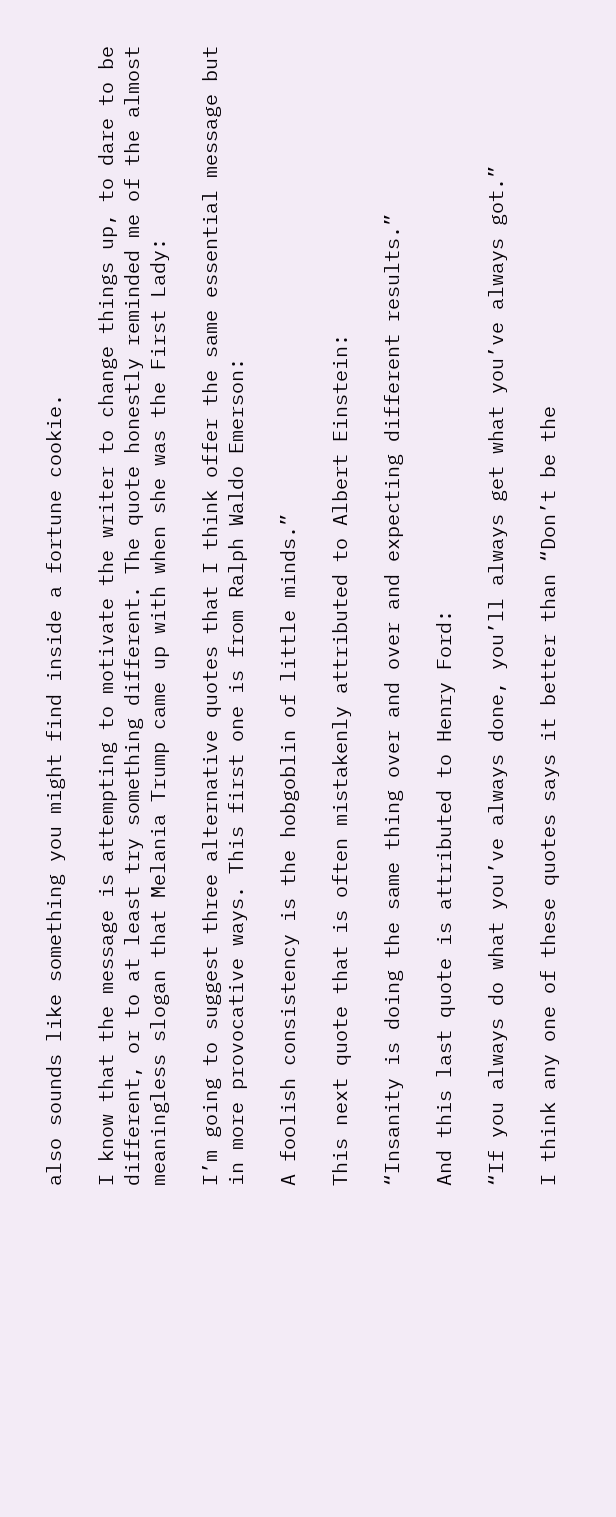also sounds like something you might find inside a fortune cookie.

I know that the message is attempting to motivate the writer to change things up, to dare to be different, or to at least try something different. The quote honestly reminded me of the almost meaningless slogan that Melania Trump came up with when she was the First Lady:

I’m going to suggest three alternative quotes that I think offer the same essential message but in more provocative ways. This first one is from Ralph Waldo Emerson:

A foolish consistency is the hobgoblin of little minds.”

This next quote that is often mistakenly attributed to Albert Einstein:

“Insanity is doing the same thing over and over and expecting different results.”

And this last quote is attributed to Henry Ford:

“If you always do what you’ve always done, you’ll always get what you’ve always got.”

I think any one of these quotes says it better than “Don’t be the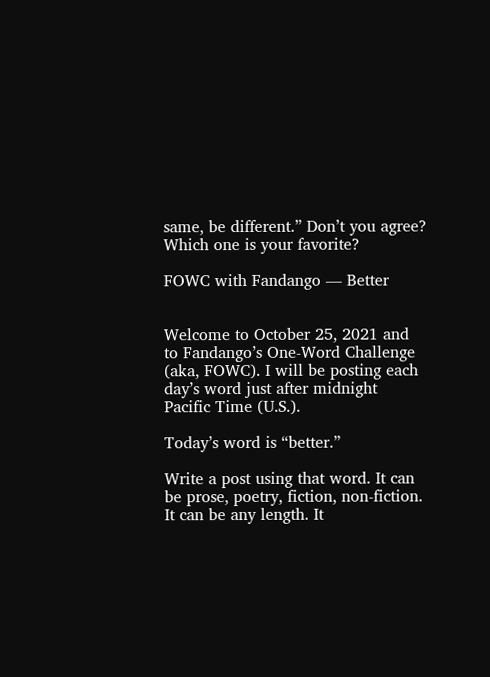same, be different.” Don’t you agree? Which one is your favorite?

FOWC with Fandango — Better


Welcome to October 25, 2021 and to Fandango’s One-Word Challenge (aka, FOWC). I will be posting each day’s word just after midnight Pacific Time (U.S.).

Today’s word is “better.”

Write a post using that word. It can be prose, poetry, fiction, non-fiction. It can be any length. It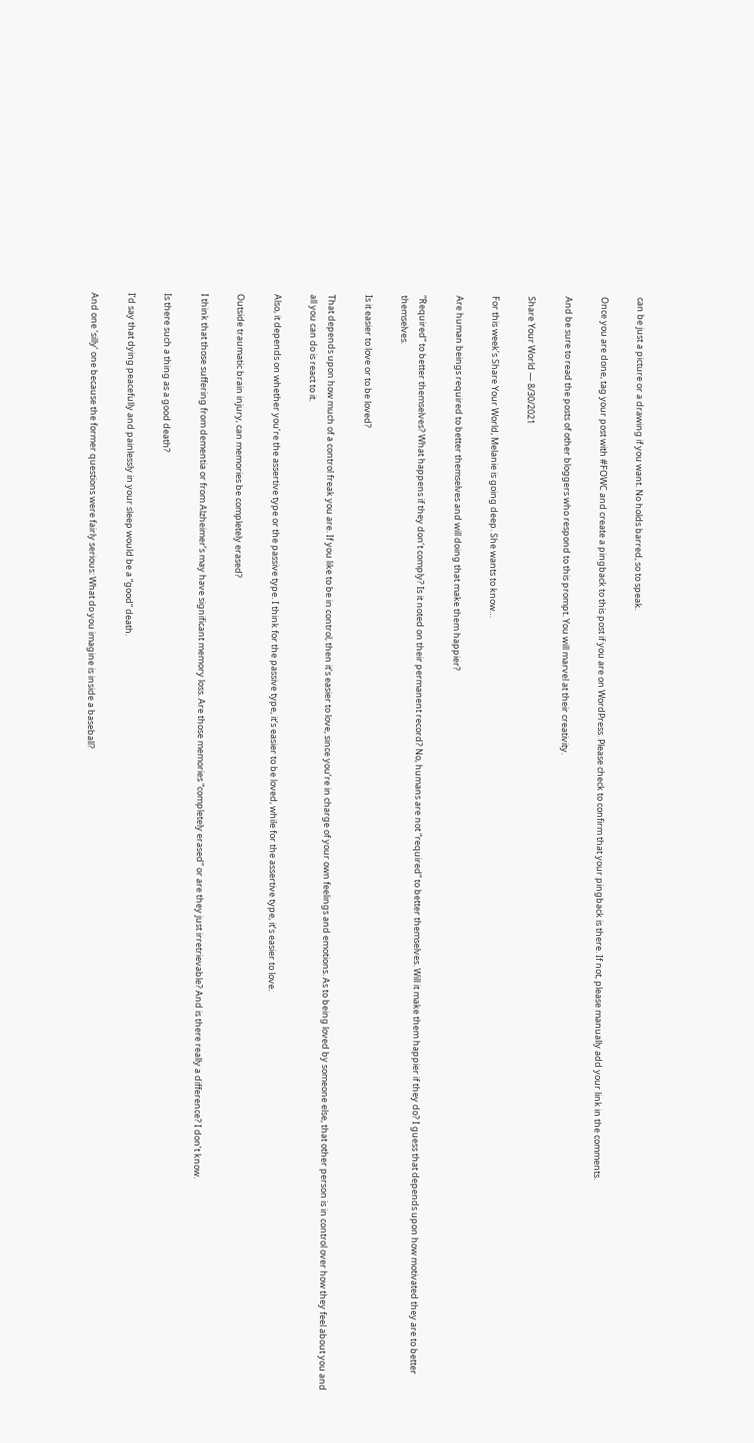can be just a picture or a drawing if you want. No holds barred, so to speak.

Once you are done, tag your post with #FOWC and create a pingback to this post if you are on WordPress. Please check to confirm that your pingback is there. If not, please manually add your link in the comments.

And be sure to read the posts of other bloggers who respond to this prompt. You will marvel at their creativity.

Share Your World — 8/30/2021

For this week’s Share Your World, Melanie is going deep. She wants to know…

Are human beings required to better themselves and will doing that make them happier?

“Required” to better themselves? What happens if they don’t comply? Is it noted on their permanent record? No, humans are not “required” to better themselves. Will it make them happier if they do? I guess that depends upon how motivated they are to better themselves.

Is it easier to love or to be loved?

That depends upon how much of a control freak you are. If you like to be in control, then it’s easier to love, since you’re in charge of your own feelings and emotions. As to being loved by someone else, that other person is in control over how they feel about you and all you can do is react to it.

Also, it depends on whether you’re the assertive type or the passive type. I think for the passive type, it’s easier to be loved, while for the assertive type, it’s easier to love.

Outside traumatic brain injury, can memories be completely erased?

I think that those suffering from dementia or from Alzheimer’s may have significant memory loss. Are those memories “completely erased” or are they just irretrievable? And is there really a difference? I don’t know.

Is there such a thing as a good death?

I’d say that dying peacefully and painlessly in your sleep would be a “good” death.

And one ‘silly’ one because the former questions were fairly serious: What do you imagine is inside a baseball?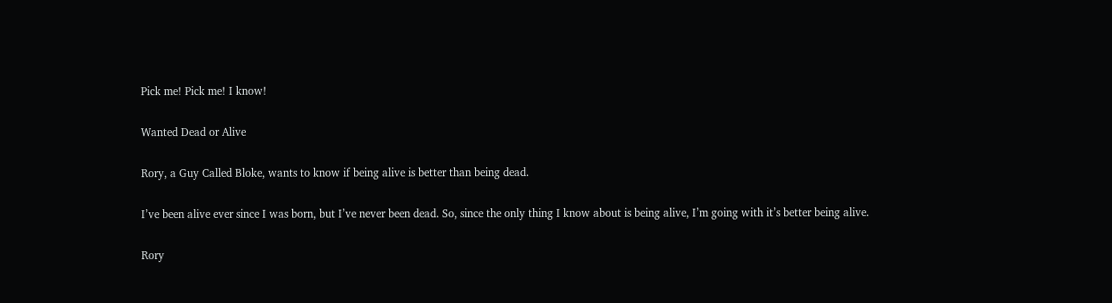Pick me! Pick me! I know!

Wanted Dead or Alive

Rory, a Guy Called Bloke, wants to know if being alive is better than being dead.

I’ve been alive ever since I was born, but I’ve never been dead. So, since the only thing I know about is being alive, I’m going with it’s better being alive.

Rory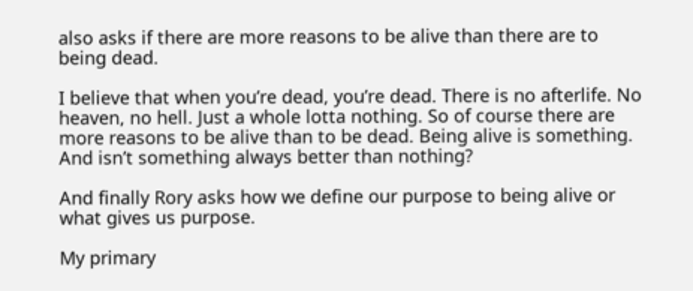also asks if there are more reasons to be alive than there are to being dead.

I believe that when you’re dead, you’re dead. There is no afterlife. No heaven, no hell. Just a whole lotta nothing. So of course there are more reasons to be alive than to be dead. Being alive is something. And isn’t something always better than nothing?

And finally Rory asks how we define our purpose to being alive or what gives us purpose.

My primary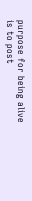purpose for being alive is to post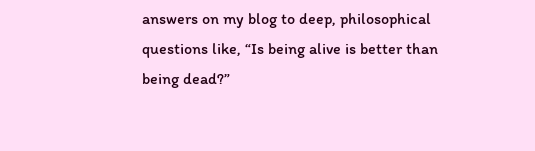answers on my blog to deep, philosophical questions like, “Is being alive is better than being dead?”